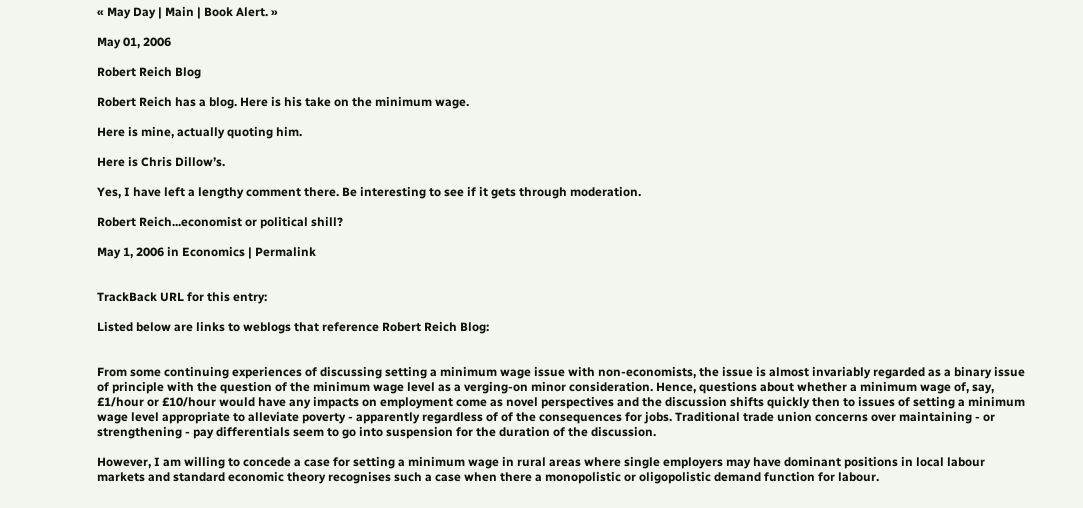« May Day | Main | Book Alert. »

May 01, 2006

Robert Reich Blog

Robert Reich has a blog. Here is his take on the minimum wage.

Here is mine, actually quoting him.

Here is Chris Dillow’s.

Yes, I have left a lengthy comment there. Be interesting to see if it gets through moderation.

Robert Reich...economist or political shill?

May 1, 2006 in Economics | Permalink


TrackBack URL for this entry:

Listed below are links to weblogs that reference Robert Reich Blog:


From some continuing experiences of discussing setting a minimum wage issue with non-economists, the issue is almost invariably regarded as a binary issue of principle with the question of the minimum wage level as a verging-on minor consideration. Hence, questions about whether a minimum wage of, say, £1/hour or £10/hour would have any impacts on employment come as novel perspectives and the discussion shifts quickly then to issues of setting a minimum wage level appropriate to alleviate poverty - apparently regardless of of the consequences for jobs. Traditional trade union concerns over maintaining - or strengthening - pay differentials seem to go into suspension for the duration of the discussion.

However, I am willing to concede a case for setting a minimum wage in rural areas where single employers may have dominant positions in local labour markets and standard economic theory recognises such a case when there a monopolistic or oligopolistic demand function for labour.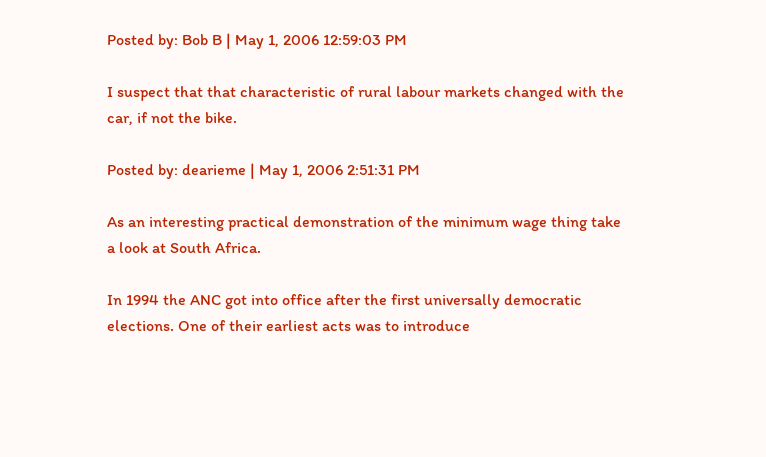Posted by: Bob B | May 1, 2006 12:59:03 PM

I suspect that that characteristic of rural labour markets changed with the car, if not the bike.

Posted by: dearieme | May 1, 2006 2:51:31 PM

As an interesting practical demonstration of the minimum wage thing take a look at South Africa.

In 1994 the ANC got into office after the first universally democratic elections. One of their earliest acts was to introduce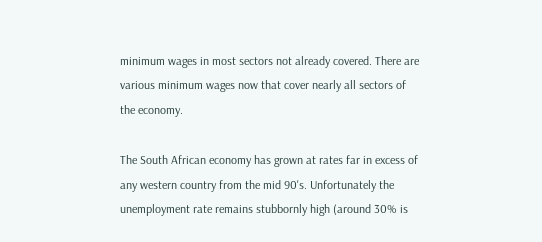minimum wages in most sectors not already covered. There are various minimum wages now that cover nearly all sectors of the economy.

The South African economy has grown at rates far in excess of any western country from the mid 90's. Unfortunately the unemployment rate remains stubbornly high (around 30% is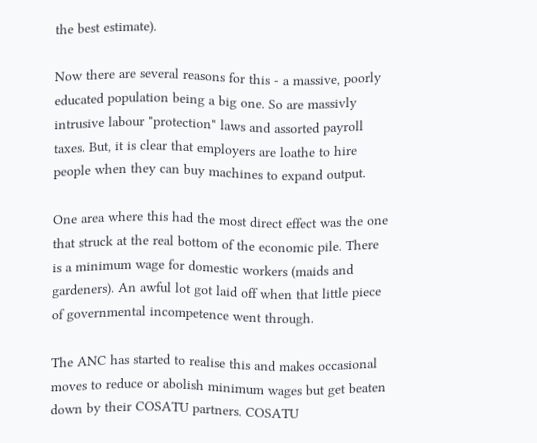the best estimate).

Now there are several reasons for this - a massive, poorly educated population being a big one. So are massivly intrusive labour "protection" laws and assorted payroll taxes. But, it is clear that employers are loathe to hire people when they can buy machines to expand output.

One area where this had the most direct effect was the one that struck at the real bottom of the economic pile. There is a minimum wage for domestic workers (maids and gardeners). An awful lot got laid off when that little piece of governmental incompetence went through.

The ANC has started to realise this and makes occasional moves to reduce or abolish minimum wages but get beaten down by their COSATU partners. COSATU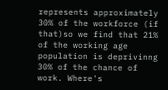represents approximately 30% of the workforce (if that)so we find that 21% of the working age population is deprivinng 30% of the chance of work. Where's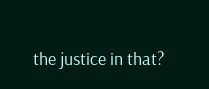the justice in that?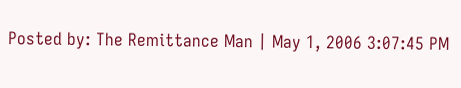Posted by: The Remittance Man | May 1, 2006 3:07:45 PM